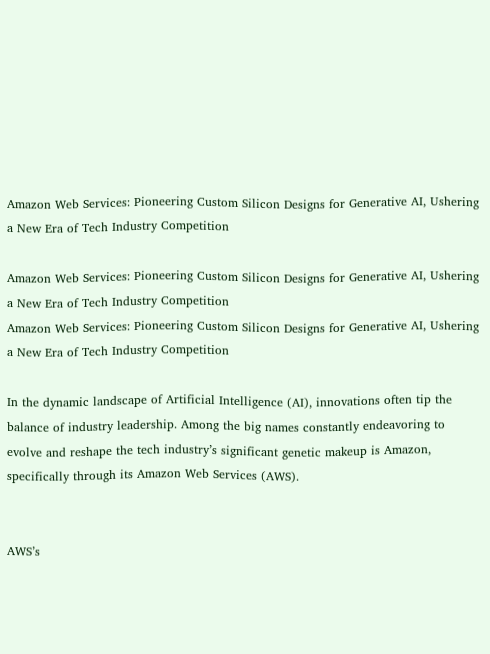Amazon Web Services: Pioneering Custom Silicon Designs for Generative AI, Ushering a New Era of Tech Industry Competition

Amazon Web Services: Pioneering Custom Silicon Designs for Generative AI, Ushering a New Era of Tech Industry Competition
Amazon Web Services: Pioneering Custom Silicon Designs for Generative AI, Ushering a New Era of Tech Industry Competition

In the dynamic landscape of Artificial Intelligence (AI), innovations often tip the balance of industry leadership. Among the big names constantly endeavoring to evolve and reshape the tech industry’s significant genetic makeup is Amazon, specifically through its Amazon Web Services (AWS).


AWS’s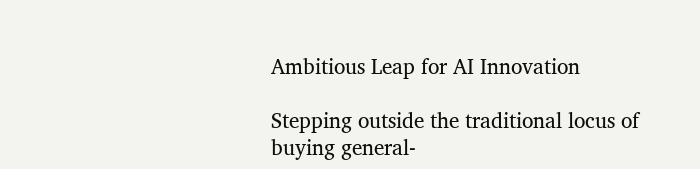Ambitious Leap for AI Innovation

Stepping outside the traditional locus of buying general-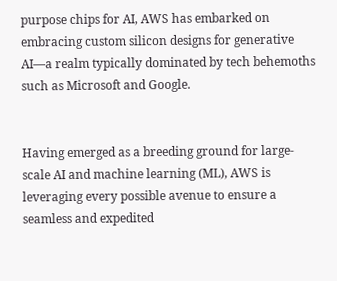purpose chips for AI, AWS has embarked on embracing custom silicon designs for generative AI—a realm typically dominated by tech behemoths such as Microsoft and Google.


Having emerged as a breeding ground for large-scale AI and machine learning (ML), AWS is leveraging every possible avenue to ensure a seamless and expedited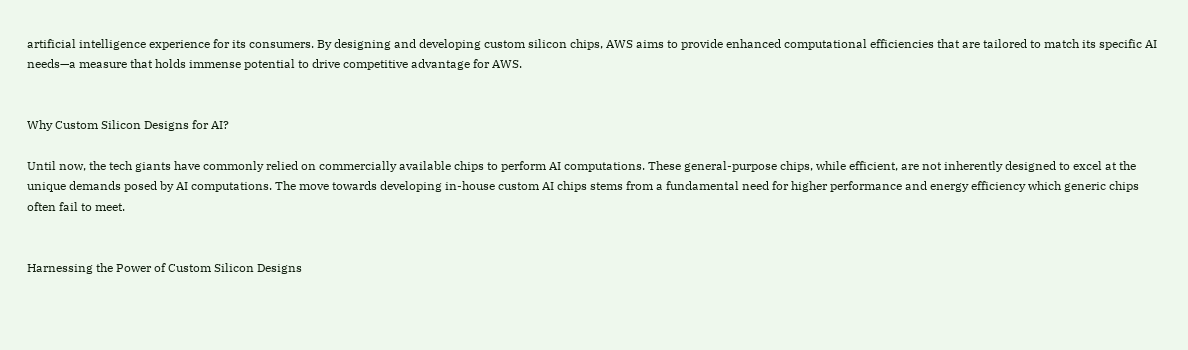artificial intelligence experience for its consumers. By designing and developing custom silicon chips, AWS aims to provide enhanced computational efficiencies that are tailored to match its specific AI needs—a measure that holds immense potential to drive competitive advantage for AWS.


Why Custom Silicon Designs for AI?

Until now, the tech giants have commonly relied on commercially available chips to perform AI computations. These general-purpose chips, while efficient, are not inherently designed to excel at the unique demands posed by AI computations. The move towards developing in-house custom AI chips stems from a fundamental need for higher performance and energy efficiency which generic chips often fail to meet.


Harnessing the Power of Custom Silicon Designs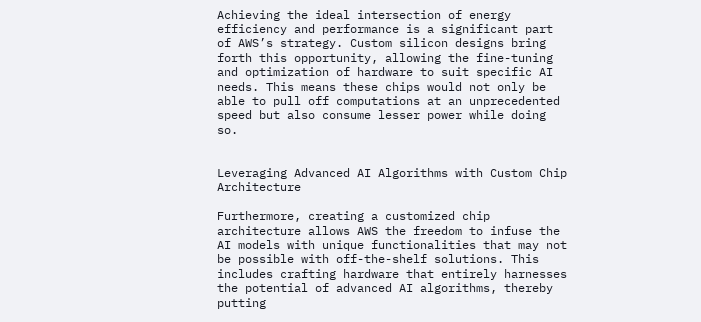Achieving the ideal intersection of energy efficiency and performance is a significant part of AWS’s strategy. Custom silicon designs bring forth this opportunity, allowing the fine-tuning and optimization of hardware to suit specific AI needs. This means these chips would not only be able to pull off computations at an unprecedented speed but also consume lesser power while doing so.


Leveraging Advanced AI Algorithms with Custom Chip Architecture

Furthermore, creating a customized chip architecture allows AWS the freedom to infuse the AI models with unique functionalities that may not be possible with off-the-shelf solutions. This includes crafting hardware that entirely harnesses the potential of advanced AI algorithms, thereby putting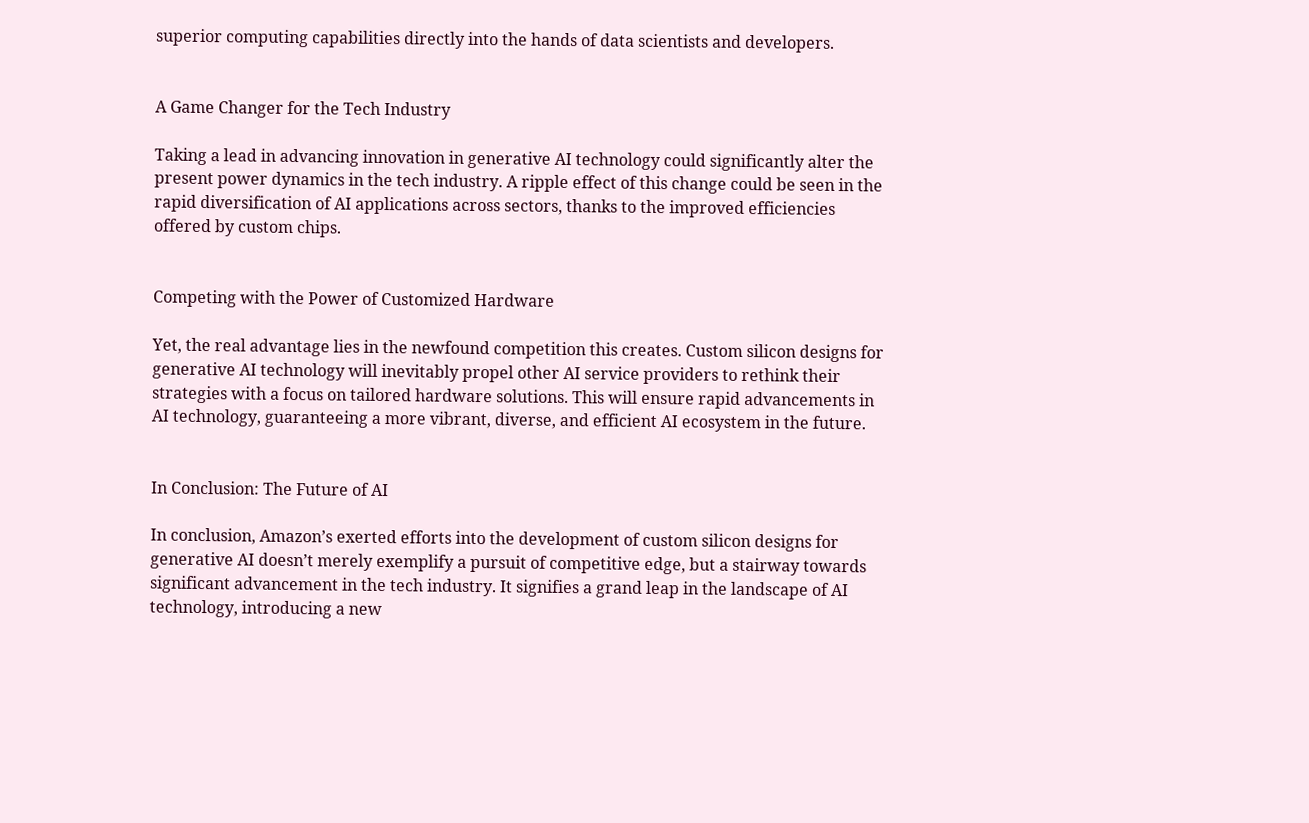superior computing capabilities directly into the hands of data scientists and developers.


A Game Changer for the Tech Industry

Taking a lead in advancing innovation in generative AI technology could significantly alter the present power dynamics in the tech industry. A ripple effect of this change could be seen in the rapid diversification of AI applications across sectors, thanks to the improved efficiencies offered by custom chips.


Competing with the Power of Customized Hardware

Yet, the real advantage lies in the newfound competition this creates. Custom silicon designs for generative AI technology will inevitably propel other AI service providers to rethink their strategies with a focus on tailored hardware solutions. This will ensure rapid advancements in AI technology, guaranteeing a more vibrant, diverse, and efficient AI ecosystem in the future.


In Conclusion: The Future of AI

In conclusion, Amazon’s exerted efforts into the development of custom silicon designs for generative AI doesn’t merely exemplify a pursuit of competitive edge, but a stairway towards significant advancement in the tech industry. It signifies a grand leap in the landscape of AI technology, introducing a new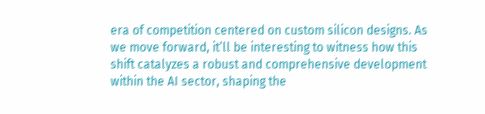era of competition centered on custom silicon designs. As we move forward, it’ll be interesting to witness how this shift catalyzes a robust and comprehensive development within the AI sector, shaping the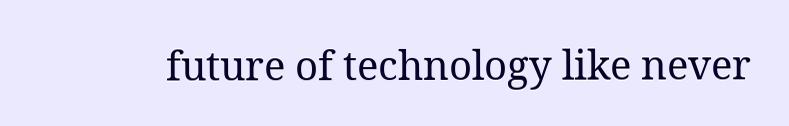future of technology like never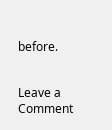before.


Leave a Comment